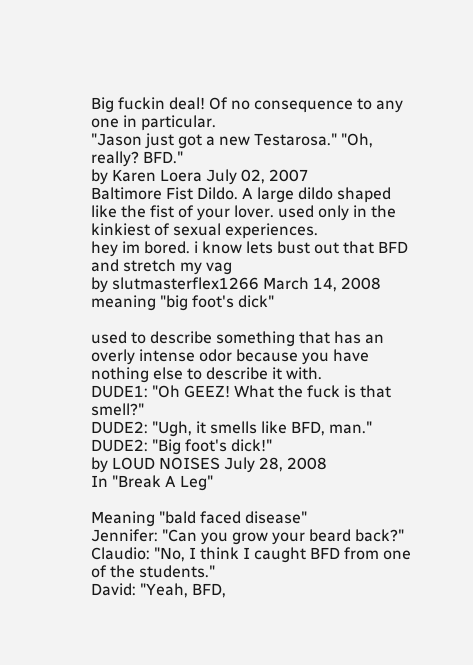Big fuckin deal! Of no consequence to any one in particular.
"Jason just got a new Testarosa." "Oh, really? BFD."
by Karen Loera July 02, 2007
Baltimore Fist Dildo. A large dildo shaped like the fist of your lover. used only in the kinkiest of sexual experiences.
hey im bored. i know lets bust out that BFD and stretch my vag
by slutmasterflex1266 March 14, 2008
meaning "big foot's dick"

used to describe something that has an overly intense odor because you have nothing else to describe it with.
DUDE1: "Oh GEEZ! What the fuck is that smell?"
DUDE2: "Ugh, it smells like BFD, man."
DUDE2: "Big foot's dick!"
by LOUD NOISES July 28, 2008
In "Break A Leg"

Meaning "bald faced disease"
Jennifer: "Can you grow your beard back?"
Claudio: "No, I think I caught BFD from one of the students."
David: "Yeah, BFD,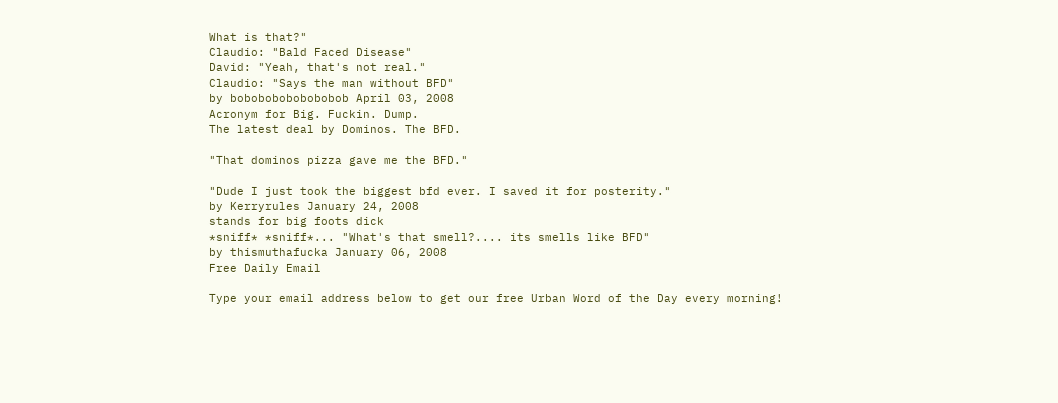What is that?"
Claudio: "Bald Faced Disease"
David: "Yeah, that's not real."
Claudio: "Says the man without BFD"
by bobobobobobobobob April 03, 2008
Acronym for Big. Fuckin. Dump.
The latest deal by Dominos. The BFD.

"That dominos pizza gave me the BFD."

"Dude I just took the biggest bfd ever. I saved it for posterity."
by Kerryrules January 24, 2008
stands for big foots dick
*sniff* *sniff*... "What's that smell?.... its smells like BFD"
by thismuthafucka January 06, 2008
Free Daily Email

Type your email address below to get our free Urban Word of the Day every morning!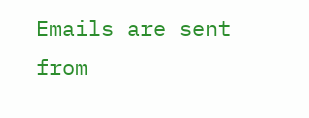Emails are sent from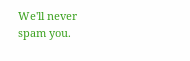We'll never spam you.